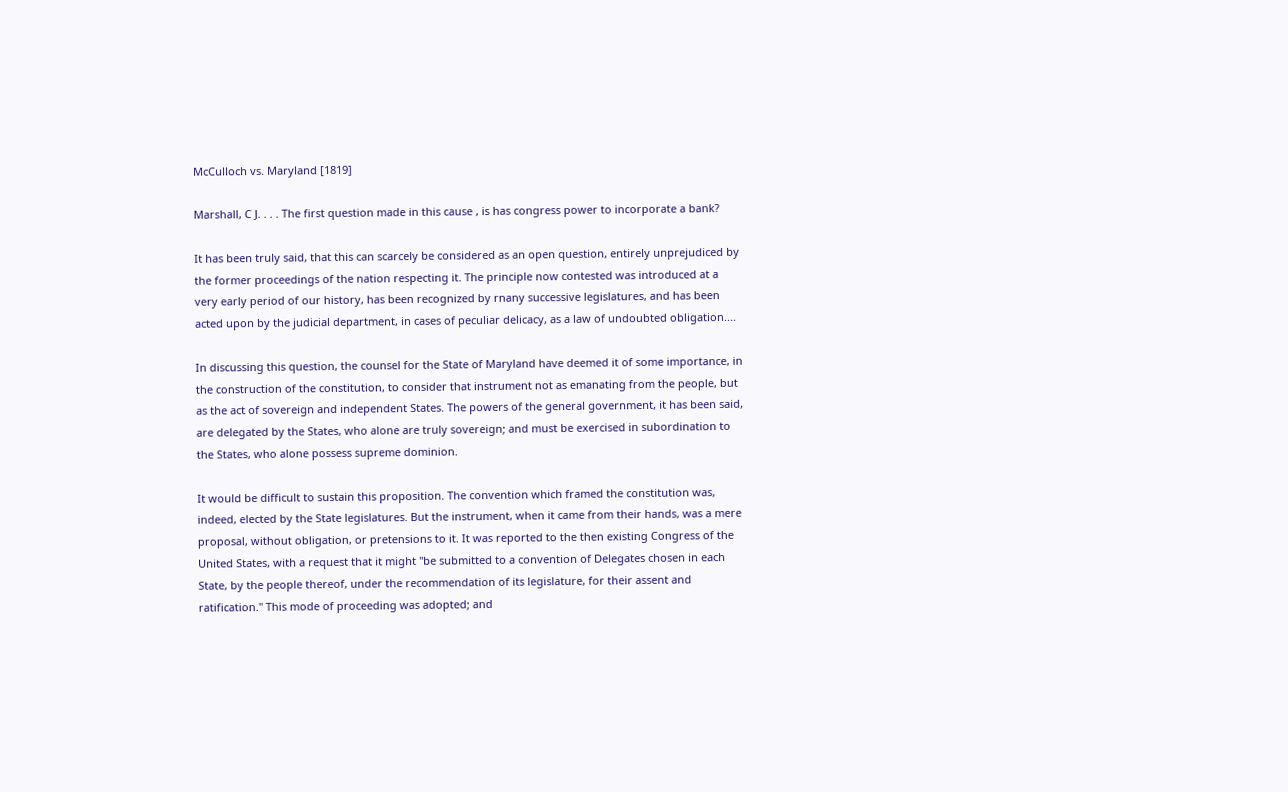McCulloch vs. Maryland [1819]

Marshall, C J. . . . The first question made in this cause , is has congress power to incorporate a bank?

It has been truly said, that this can scarcely be considered as an open question, entirely unprejudiced by the former proceedings of the nation respecting it. The principle now contested was introduced at a very early period of our history, has been recognized by rnany successive legislatures, and has been acted upon by the judicial department, in cases of peculiar delicacy, as a law of undoubted obligation....

In discussing this question, the counsel for the State of Maryland have deemed it of some importance, in the construction of the constitution, to consider that instrument not as emanating from the people, but as the act of sovereign and independent States. The powers of the general government, it has been said, are delegated by the States, who alone are truly sovereign; and must be exercised in subordination to the States, who alone possess supreme dominion.

It would be difficult to sustain this proposition. The convention which framed the constitution was, indeed, elected by the State legislatures. But the instrument, when it came from their hands, was a mere proposal, without obligation, or pretensions to it. It was reported to the then existing Congress of the United States, with a request that it might "be submitted to a convention of Delegates chosen in each State, by the people thereof, under the recommendation of its legislature, for their assent and ratification." This mode of proceeding was adopted; and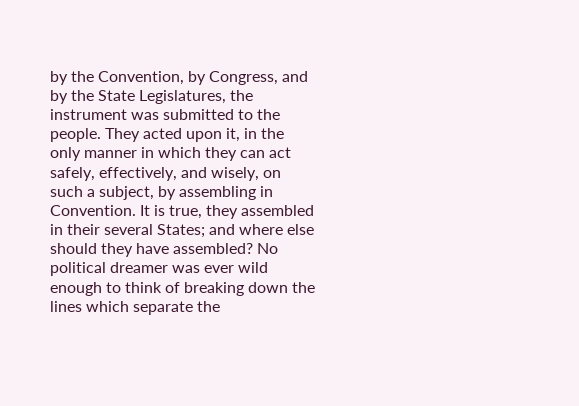by the Convention, by Congress, and by the State Legislatures, the instrument was submitted to the people. They acted upon it, in the only manner in which they can act safely, effectively, and wisely, on such a subject, by assembling in Convention. It is true, they assembled in their several States; and where else should they have assembled? No political dreamer was ever wild enough to think of breaking down the lines which separate the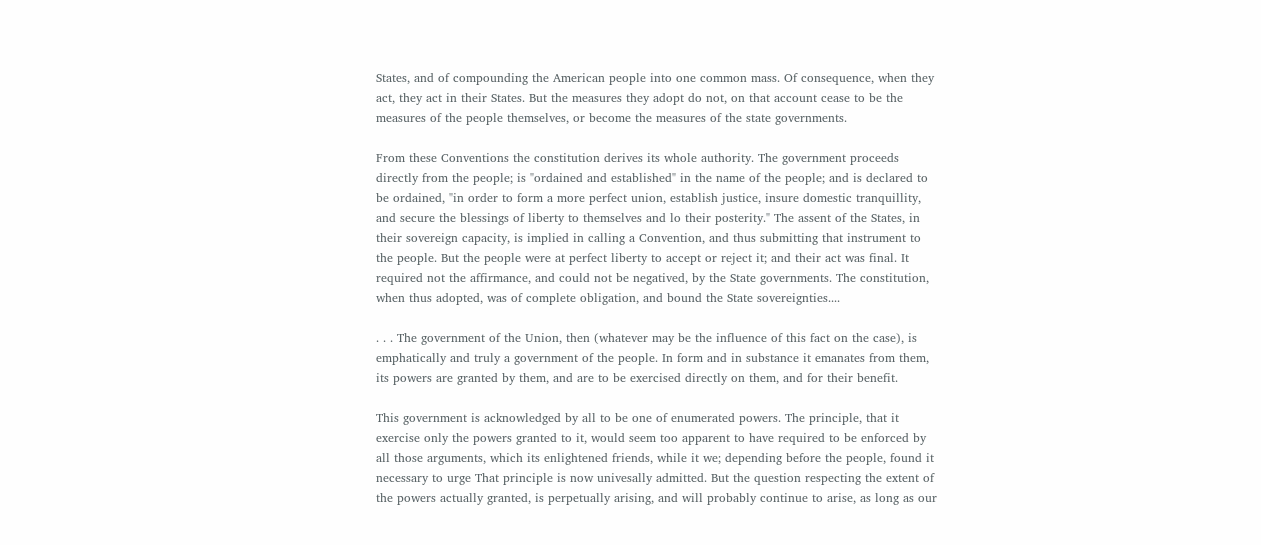States, and of compounding the American people into one common mass. Of consequence, when they act, they act in their States. But the measures they adopt do not, on that account cease to be the measures of the people themselves, or become the measures of the state governments.

From these Conventions the constitution derives its whole authority. The government proceeds directly from the people; is "ordained and established" in the name of the people; and is declared to be ordained, "in order to form a more perfect union, establish justice, insure domestic tranquillity, and secure the blessings of liberty to themselves and lo their posterity." The assent of the States, in their sovereign capacity, is implied in calling a Convention, and thus submitting that instrument to the people. But the people were at perfect liberty to accept or reject it; and their act was final. It required not the affirmance, and could not be negatived, by the State governments. The constitution, when thus adopted, was of complete obligation, and bound the State sovereignties....

. . . The government of the Union, then (whatever may be the influence of this fact on the case), is emphatically and truly a government of the people. In form and in substance it emanates from them, its powers are granted by them, and are to be exercised directly on them, and for their benefit.

This government is acknowledged by all to be one of enumerated powers. The principle, that it exercise only the powers granted to it, would seem too apparent to have required to be enforced by all those arguments, which its enlightened friends, while it we; depending before the people, found it necessary to urge That principle is now univesally admitted. But the question respecting the extent of the powers actually granted, is perpetually arising, and will probably continue to arise, as long as our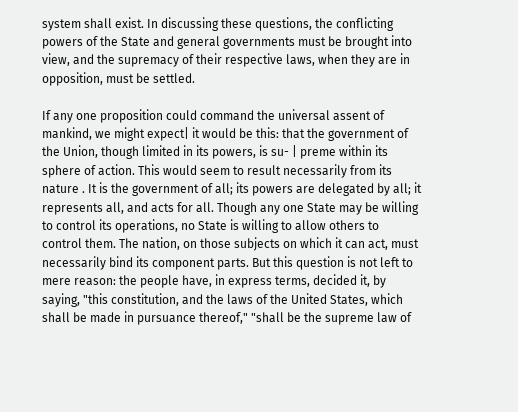system shall exist. In discussing these questions, the conflicting powers of the State and general governments must be brought into view, and the supremacy of their respective laws, when they are in opposition, must be settled.

If any one proposition could command the universal assent of mankind, we might expect| it would be this: that the government of the Union, though limited in its powers, is su- | preme within its sphere of action. This would seem to result necessarily from its nature . It is the government of all; its powers are delegated by all; it represents all, and acts for all. Though any one State may be willing to control its operations, no State is willing to allow others to control them. The nation, on those subjects on which it can act, must necessarily bind its component parts. But this question is not left to mere reason: the people have, in express terms, decided it, by saying, "this constitution, and the laws of the United States, which shall be made in pursuance thereof," "shall be the supreme law of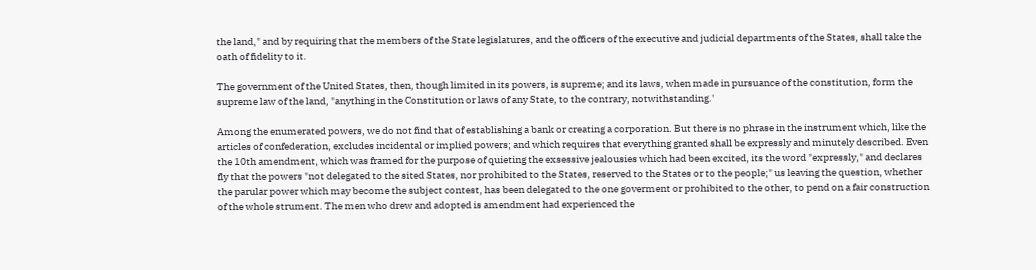the land," and by requiring that the members of the State legislatures, and the officers of the executive and judicial departments of the States, shall take the oath of fidelity to it.

The government of the United States, then, though limited in its powers, is supreme; and its laws, when made in pursuance of the constitution, form the supreme law of the land, "anything in the Constitution or laws of any State, to the contrary, notwithstanding.'

Among the enumerated powers, we do not find that of establishing a bank or creating a corporation. But there is no phrase in the instrument which, like the articles of confederation, excludes incidental or implied powers; and which requires that everything granted shall be expressly and minutely described. Even the 10th amendment, which was framed for the purpose of quieting the exsessive jealousies which had been excited, its the word "expressly," and declares fly that the powers "not delegated to the sited States, nor prohibited to the States, reserved to the States or to the people;" us leaving the question, whether the parular power which may become the subject contest, has been delegated to the one goverment or prohibited to the other, to pend on a fair construction of the whole strument. The men who drew and adopted is amendment had experienced the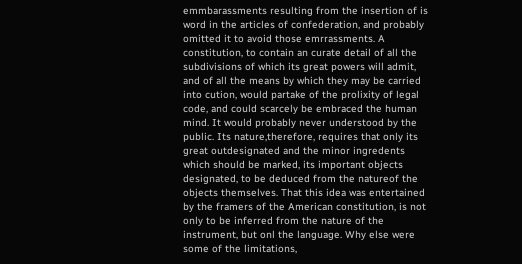emmbarassments resulting from the insertion of is word in the articles of confederation, and probably omitted it to avoid those emrrassments. A constitution, to contain an curate detail of all the subdivisions of which its great powers will admit, and of all the means by which they may be carried into cution, would partake of the prolixity of legal code, and could scarcely be embraced the human mind. It would probably never understood by the public. Its nature,therefore, requires that only its great outdesignated and the minor ingredents which should be marked, its important objects designated, to be deduced from the natureof the objects themselves. That this idea was entertained by the framers of the American constitution, is not only to be inferred from the nature of the instrument, but onl the language. Why else were some of the limitations,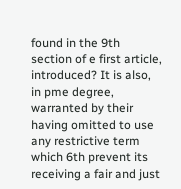found in the 9th section of e first article, introduced? It is also, in pme degree, warranted by their having omitted to use any restrictive term which 6th prevent its receiving a fair and just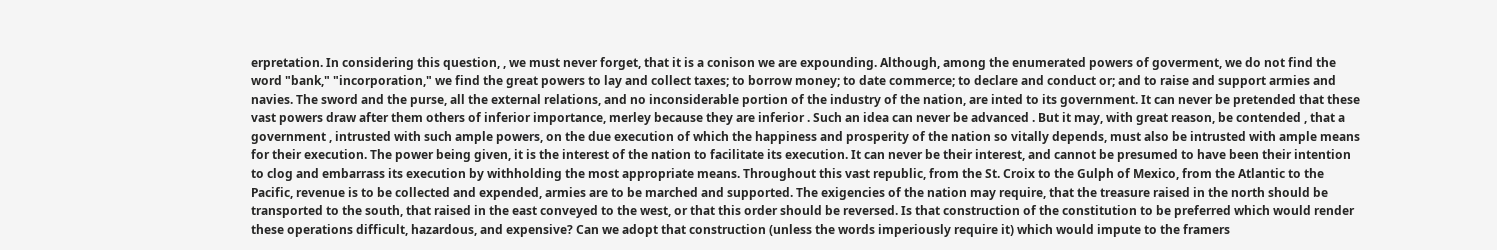erpretation. In considering this question, , we must never forget, that it is a conison we are expounding. Although, among the enumerated powers of goverment, we do not find the word "bank," "incorporation," we find the great powers to lay and collect taxes; to borrow money; to date commerce; to declare and conduct or; and to raise and support armies and navies. The sword and the purse, all the external relations, and no inconsiderable portion of the industry of the nation, are inted to its government. It can never be pretended that these vast powers draw after them others of inferior importance, merley because they are inferior . Such an idea can never be advanced . But it may, with great reason, be contended , that a government , intrusted with such ample powers, on the due execution of which the happiness and prosperity of the nation so vitally depends, must also be intrusted with ample means for their execution. The power being given, it is the interest of the nation to facilitate its execution. It can never be their interest, and cannot be presumed to have been their intention to clog and embarrass its execution by withholding the most appropriate means. Throughout this vast republic, from the St. Croix to the Gulph of Mexico, from the Atlantic to the Pacific, revenue is to be collected and expended, armies are to be marched and supported. The exigencies of the nation may require, that the treasure raised in the north should be transported to the south, that raised in the east conveyed to the west, or that this order should be reversed. Is that construction of the constitution to be preferred which would render these operations difficult, hazardous, and expensive? Can we adopt that construction (unless the words imperiously require it) which would impute to the framers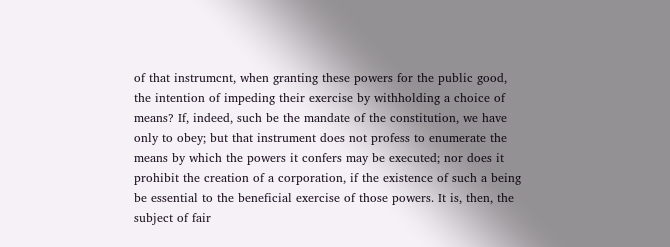of that instrumcnt, when granting these powers for the public good, the intention of impeding their exercise by withholding a choice of means? If, indeed, such be the mandate of the constitution, we have only to obey; but that instrument does not profess to enumerate the means by which the powers it confers may be executed; nor does it prohibit the creation of a corporation, if the existence of such a being be essential to the beneficial exercise of those powers. It is, then, the subject of fair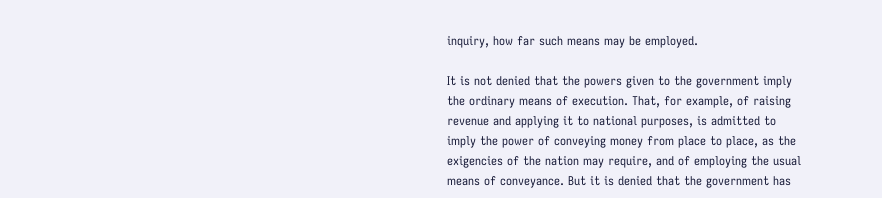inquiry, how far such means may be employed.

It is not denied that the powers given to the government imply the ordinary means of execution. That, for example, of raising revenue and applying it to national purposes, is admitted to imply the power of conveying money from place to place, as the exigencies of the nation may require, and of employing the usual means of conveyance. But it is denied that the government has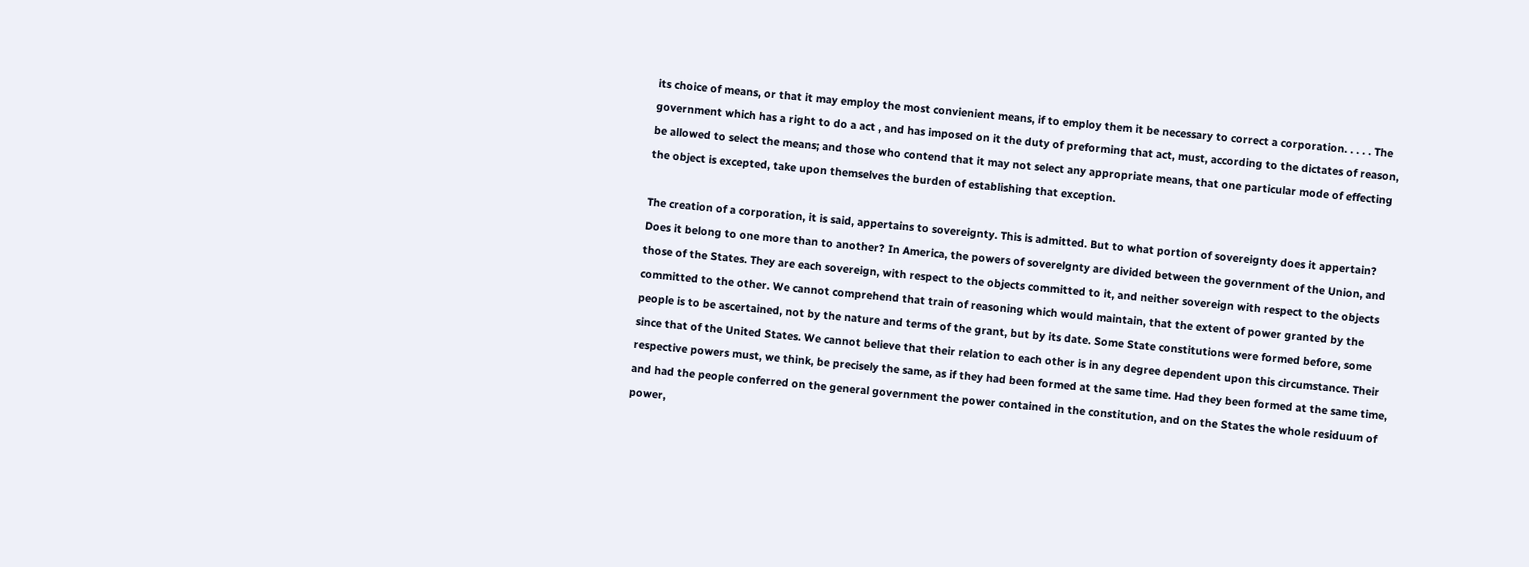its choice of means, or that it may employ the most convienient means, if to employ them it be necessary to correct a corporation. . . . . The government which has a right to do a act , and has imposed on it the duty of preforming that act, must, according to the dictates of reason, be allowed to select the means; and those who contend that it may not select any appropriate means, that one particular mode of effecting the object is excepted, take upon themselves the burden of establishing that exception.

The creation of a corporation, it is said, appertains to sovereignty. This is admitted. But to what portion of sovereignty does it appertain? Does it belong to one more than to another? In America, the powers of soverelgnty are divided between the government of the Union, and those of the States. They are each sovereign, with respect to the objects committed to it, and neither sovereign with respect to the objects committed to the other. We cannot comprehend that train of reasoning which would maintain, that the extent of power granted by the people is to be ascertained, not by the nature and terms of the grant, but by its date. Some State constitutions were formed before, some since that of the United States. We cannot believe that their relation to each other is in any degree dependent upon this circumstance. Their respective powers must, we think, be precisely the same, as if they had been formed at the same time. Had they been formed at the same time, and had the people conferred on the general government the power contained in the constitution, and on the States the whole residuum of power,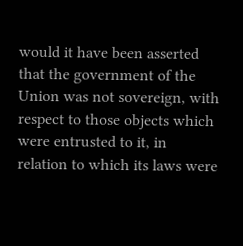would it have been asserted that the government of the Union was not sovereign, with respect to those objects which were entrusted to it, in relation to which its laws were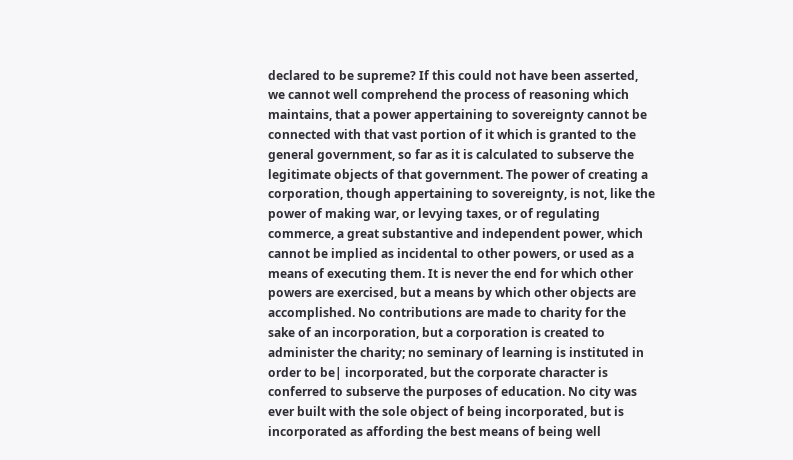declared to be supreme? If this could not have been asserted, we cannot well comprehend the process of reasoning which maintains, that a power appertaining to sovereignty cannot be connected with that vast portion of it which is granted to the general government, so far as it is calculated to subserve the legitimate objects of that government. The power of creating a corporation, though appertaining to sovereignty, is not, like the power of making war, or levying taxes, or of regulating commerce, a great substantive and independent power, which cannot be implied as incidental to other powers, or used as a means of executing them. It is never the end for which other powers are exercised, but a means by which other objects are accomplished. No contributions are made to charity for the sake of an incorporation, but a corporation is created to administer the charity; no seminary of learning is instituted in order to be| incorporated, but the corporate character is conferred to subserve the purposes of education. No city was ever built with the sole object of being incorporated, but is incorporated as affording the best means of being well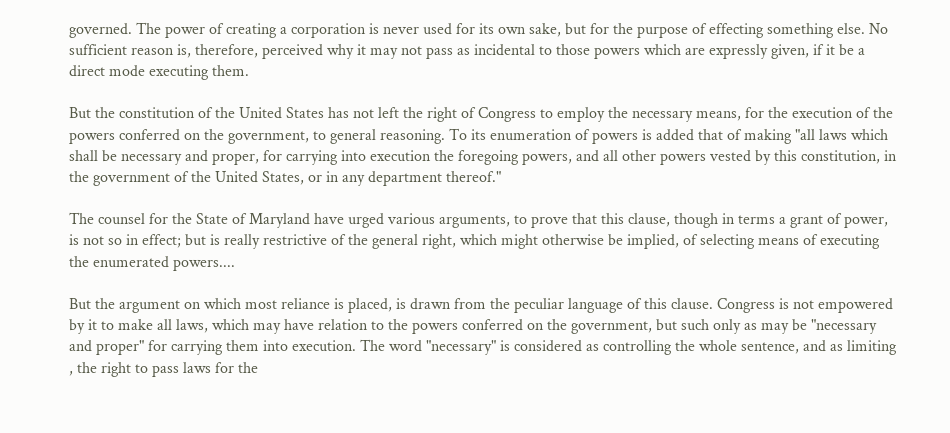governed. The power of creating a corporation is never used for its own sake, but for the purpose of effecting something else. No sufficient reason is, therefore, perceived why it may not pass as incidental to those powers which are expressly given, if it be a direct mode executing them.

But the constitution of the United States has not left the right of Congress to employ the necessary means, for the execution of the powers conferred on the government, to general reasoning. To its enumeration of powers is added that of making "all laws which shall be necessary and proper, for carrying into execution the foregoing powers, and all other powers vested by this constitution, in the government of the United States, or in any department thereof."

The counsel for the State of Maryland have urged various arguments, to prove that this clause, though in terms a grant of power, is not so in effect; but is really restrictive of the general right, which might otherwise be implied, of selecting means of executing the enumerated powers....

But the argument on which most reliance is placed, is drawn from the peculiar language of this clause. Congress is not empowered by it to make all laws, which may have relation to the powers conferred on the government, but such only as may be "necessary and proper" for carrying them into execution. The word "necessary" is considered as controlling the whole sentence, and as limiting , the right to pass laws for the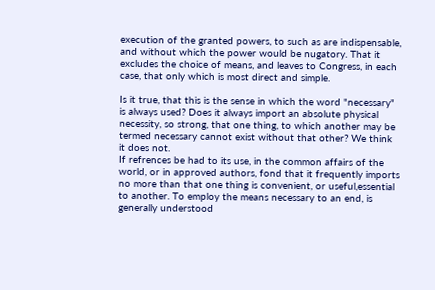execution of the granted powers, to such as are indispensable, and without which the power would be nugatory. That it excludes the choice of means, and leaves to Congress, in each case, that only which is most direct and simple.

Is it true, that this is the sense in which the word "necessary" is always used? Does it always import an absolute physical necessity, so strong, that one thing, to which another may be termed necessary cannot exist without that other? We think it does not.
If refrences be had to its use, in the common affairs of the world, or in approved authors, fond that it frequently imports no more than that one thing is convenient, or useful,essential to another. To employ the means necessary to an end, is generally understood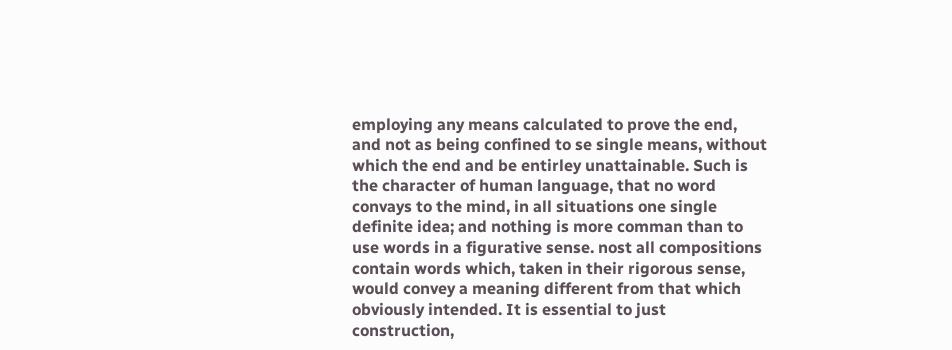employing any means calculated to prove the end, and not as being confined to se single means, without which the end and be entirley unattainable. Such is the character of human language, that no word convays to the mind, in all situations one single definite idea; and nothing is more comman than to use words in a figurative sense. nost all compositions contain words which, taken in their rigorous sense, would convey a meaning different from that which obviously intended. It is essential to just construction,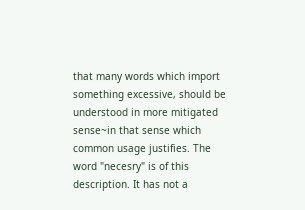that many words which import something excessive, should be understood in more mitigated sense~in that sense which common usage justifies. The word "necesry" is of this description. It has not a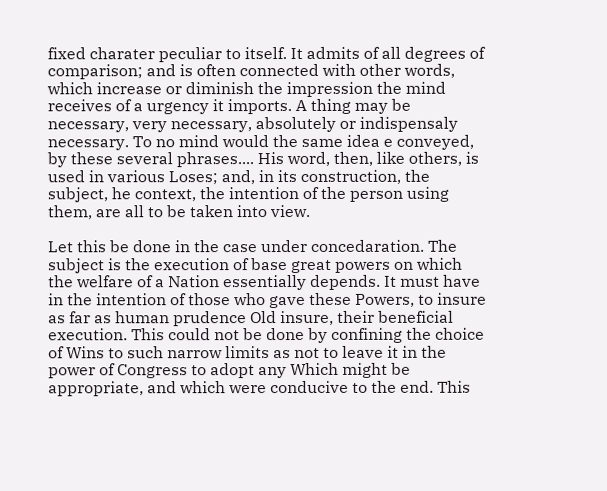fixed charater peculiar to itself. It admits of all degrees of comparison; and is often connected with other words, which increase or diminish the impression the mind receives of a urgency it imports. A thing may be necessary, very necessary, absolutely or indispensaly necessary. To no mind would the same idea e conveyed, by these several phrases.... His word, then, like others, is used in various Loses; and, in its construction, the subject, he context, the intention of the person using them, are all to be taken into view.

Let this be done in the case under concedaration. The subject is the execution of base great powers on which the welfare of a Nation essentially depends. It must have in the intention of those who gave these Powers, to insure as far as human prudence Old insure, their beneficial execution. This could not be done by confining the choice of Wins to such narrow limits as not to leave it in the power of Congress to adopt any Which might be appropriate, and which were conducive to the end. This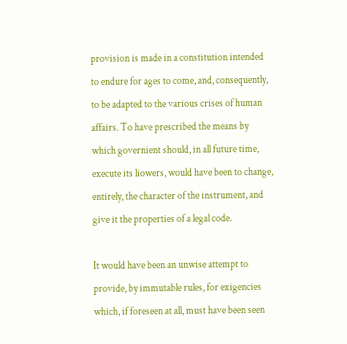provision is made in a constitution intended to endure for ages to come, and, consequently, to be adapted to the various crises of human affairs. To have prescribed the means by which governient should, in all future time, execute its liowers, would have been to change, entirely, the character of the instrument, and give it the properties of a legal code.

It would have been an unwise attempt to provide, by immutable rules, for exigencies which, if foreseen at all, must have been seen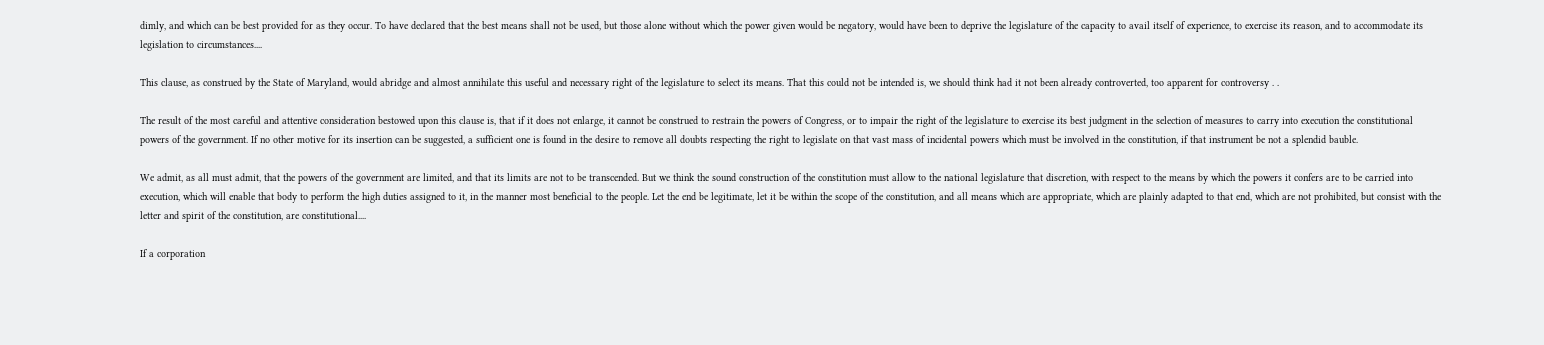dimly, and which can be best provided for as they occur. To have declared that the best means shall not be used, but those alone without which the power given would be negatory, would have been to deprive the legislature of the capacity to avail itself of experience, to exercise its reason, and to accommodate its legislation to circumstances....

This clause, as construed by the State of Maryland, would abridge and almost annihilate this useful and necessary right of the legislature to select its means. That this could not be intended is, we should think had it not been already controverted, too apparent for controversy . .

The result of the most careful and attentive consideration bestowed upon this clause is, that if it does not enlarge, it cannot be construed to restrain the powers of Congress, or to impair the right of the legislature to exercise its best judgment in the selection of measures to carry into execution the constitutional powers of the government. If no other motive for its insertion can be suggested, a sufficient one is found in the desire to remove all doubts respecting the right to legislate on that vast mass of incidental powers which must be involved in the constitution, if that instrument be not a splendid bauble.

We admit, as all must admit, that the powers of the government are limited, and that its limits are not to be transcended. But we think the sound construction of the constitution must allow to the national legislature that discretion, with respect to the means by which the powers it confers are to be carried into execution, which will enable that body to perform the high duties assigned to it, in the manner most beneficial to the people. Let the end be legitimate, let it be within the scope of the constitution, and all means which are appropriate, which are plainly adapted to that end, which are not prohibited, but consist with the letter and spirit of the constitution, are constitutional....

If a corporation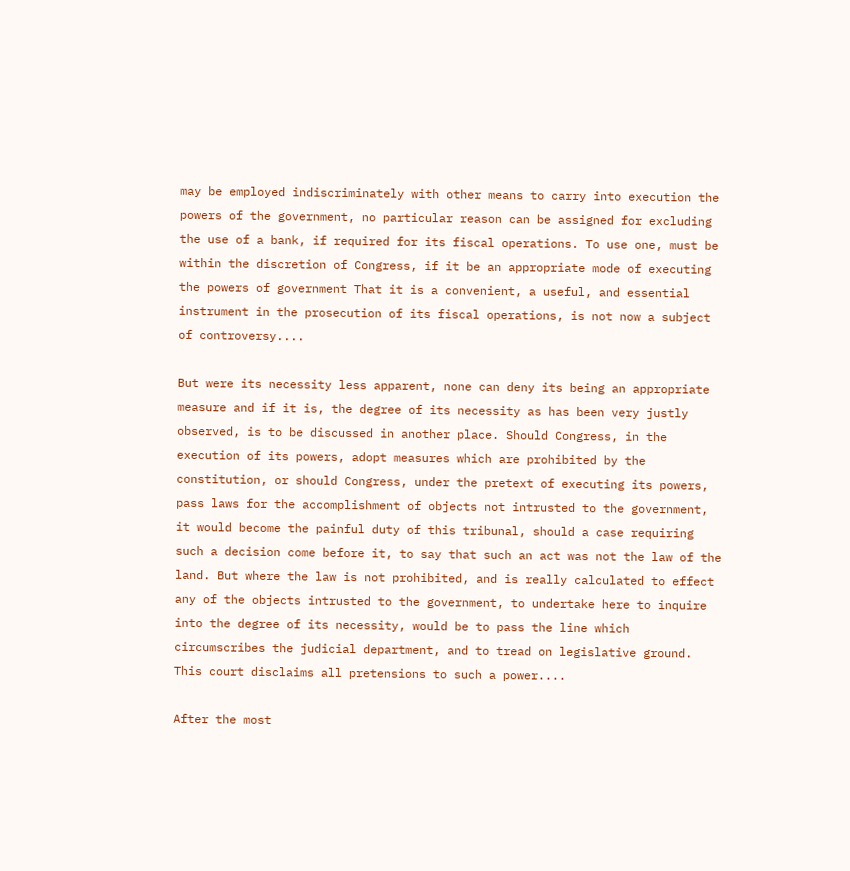may be employed indiscriminately with other means to carry into execution the powers of the government, no particular reason can be assigned for excluding the use of a bank, if required for its fiscal operations. To use one, must be within the discretion of Congress, if it be an appropriate mode of executing the powers of government That it is a convenient, a useful, and essential instrument in the prosecution of its fiscal operations, is not now a subject of controversy....

But were its necessity less apparent, none can deny its being an appropriate measure and if it is, the degree of its necessity as has been very justly observed, is to be discussed in another place. Should Congress, in the execution of its powers, adopt measures which are prohibited by the constitution, or should Congress, under the pretext of executing its powers, pass laws for the accomplishment of objects not intrusted to the government, it would become the painful duty of this tribunal, should a case requiring such a decision come before it, to say that such an act was not the law of the land. But where the law is not prohibited, and is really calculated to effect any of the objects intrusted to the government, to undertake here to inquire into the degree of its necessity, would be to pass the line which circumscribes the judicial department, and to tread on legislative ground. This court disclaims all pretensions to such a power....

After the most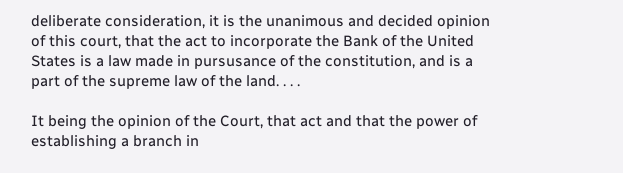deliberate consideration, it is the unanimous and decided opinion of this court, that the act to incorporate the Bank of the United States is a law made in pursusance of the constitution, and is a part of the supreme law of the land. . . .

It being the opinion of the Court, that act and that the power of establishing a branch in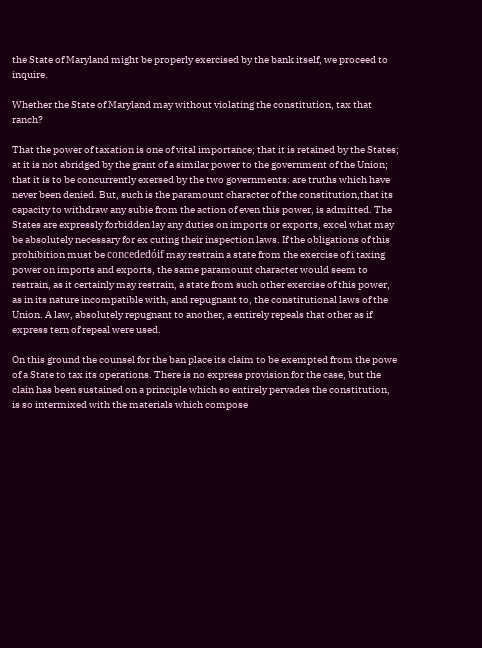the State of Maryland might be properly exercised by the bank itself, we proceed to inquire.

Whether the State of Maryland may without violating the constitution, tax that ranch?

That the power of taxation is one of vital importance; that it is retained by the States; at it is not abridged by the grant of a similar power to the government of the Union; that it is to be concurrently exersed by the two governments: are truths which have never been denied. But, such is the paramount character of the constitution,that its capacity to withdraw any subie from the action of even this power, is admitted. The States are expressly forbidden lay any duties on imports or exports, excel what may be absolutely necessary for ex cuting their inspection laws. If the obligations of this prohibition must be concededóif may restrain a state from the exercise of i taxing power on imports and exports, the same paramount character would seem to restrain, as it certainly may restrain, a state from such other exercise of this power, as in its nature incompatible with, and repugnant to, the constitutional laws of the Union. A law, absolutely repugnant to another, a entirely repeals that other as if express tern of repeal were used.

On this ground the counsel for the ban place its claim to be exempted from the powe of a State to tax its operations. There is no express provision for the case, but the clain has been sustained on a principle which so entirely pervades the constitution, is so intermixed with the materials which compose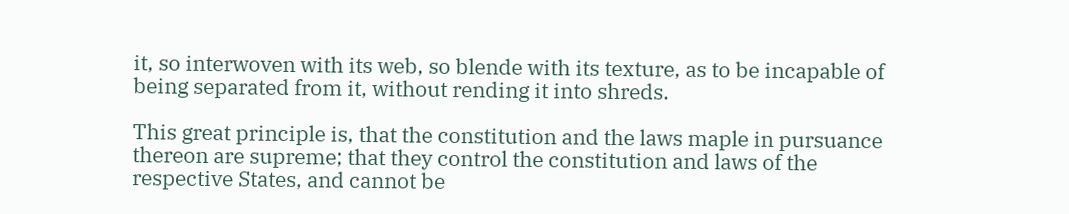it, so interwoven with its web, so blende with its texture, as to be incapable of being separated from it, without rending it into shreds.

This great principle is, that the constitution and the laws maple in pursuance thereon are supreme; that they control the constitution and laws of the respective States, and cannot be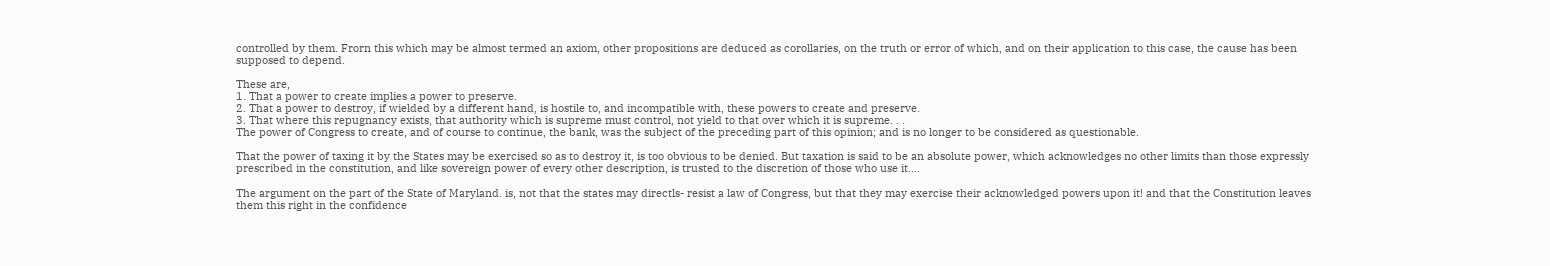controlled by them. Frorn this which may be almost termed an axiom, other propositions are deduced as corollaries, on the truth or error of which, and on their application to this case, the cause has been supposed to depend.

These are,
1. That a power to create implies a power to preserve.
2. That a power to destroy, if wielded by a different hand, is hostile to, and incompatible with, these powers to create and preserve.
3. That where this repugnancy exists, that authority which is supreme must control, not yield to that over which it is supreme. . .
The power of Congress to create, and of course to continue, the bank, was the subject of the preceding part of this opinion; and is no longer to be considered as questionable.

That the power of taxing it by the States may be exercised so as to destroy it, is too obvious to be denied. But taxation is said to be an absolute power, which acknowledges no other limits than those expressly prescribed in the constitution, and like sovereign power of every other description, is trusted to the discretion of those who use it....

The argument on the part of the State of Maryland. is, not that the states may directls- resist a law of Congress, but that they may exercise their acknowledged powers upon it! and that the Constitution leaves them this right in the confidence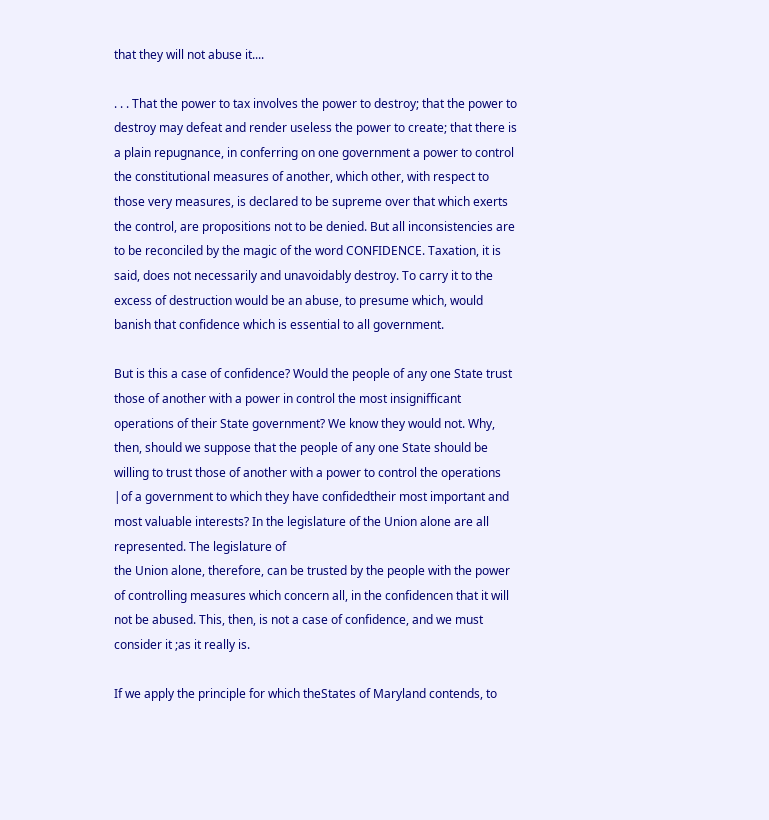that they will not abuse it....

. . . That the power to tax involves the power to destroy; that the power to destroy may defeat and render useless the power to create; that there is a plain repugnance, in conferring on one government a power to control the constitutional measures of another, which other, with respect to those very measures, is declared to be supreme over that which exerts the control, are propositions not to be denied. But all inconsistencies are to be reconciled by the magic of the word CONFIDENCE. Taxation, it is said, does not necessarily and unavoidably destroy. To carry it to the excess of destruction would be an abuse, to presume which, would banish that confidence which is essential to all government.

But is this a case of confidence? Would the people of any one State trust those of another with a power in control the most insignifficant operations of their State government? We know they would not. Why, then, should we suppose that the people of any one State should be willing to trust those of another with a power to control the operations |of a government to which they have confidedtheir most important and most valuable interests? In the legislature of the Union alone are all represented. The legislature of
the Union alone, therefore, can be trusted by the people with the power of controlling measures which concern all, in the confidencen that it will not be abused. This, then, is not a case of confidence, and we must consider it ;as it really is.

If we apply the principle for which theStates of Maryland contends, to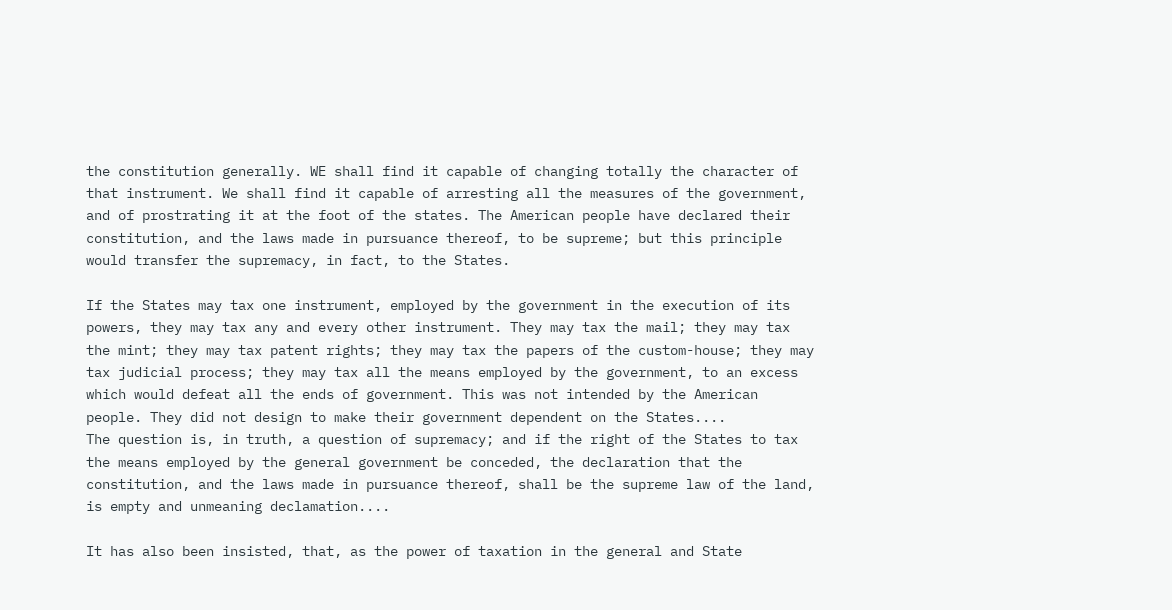the constitution generally. WE shall find it capable of changing totally the character of that instrument. We shall find it capable of arresting all the measures of the government, and of prostrating it at the foot of the states. The American people have declared their constitution, and the laws made in pursuance thereof, to be supreme; but this principle would transfer the supremacy, in fact, to the States.

If the States may tax one instrument, employed by the government in the execution of its powers, they may tax any and every other instrument. They may tax the mail; they may tax the mint; they may tax patent rights; they may tax the papers of the custom-house; they may tax judicial process; they may tax all the means employed by the government, to an excess which would defeat all the ends of government. This was not intended by the American people. They did not design to make their government dependent on the States....
The question is, in truth, a question of supremacy; and if the right of the States to tax the means employed by the general government be conceded, the declaration that the constitution, and the laws made in pursuance thereof, shall be the supreme law of the land, is empty and unmeaning declamation....

It has also been insisted, that, as the power of taxation in the general and State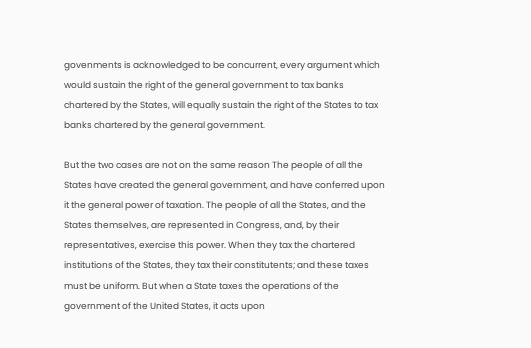govenments is acknowledged to be concurrent, every argument which would sustain the right of the general government to tax banks chartered by the States, will equally sustain the right of the States to tax banks chartered by the general government.

But the two cases are not on the same reason The people of all the States have created the general government, and have conferred upon it the general power of taxation. The people of all the States, and the States themselves, are represented in Congress, and, by their representatives, exercise this power. When they tax the chartered institutions of the States, they tax their constitutents; and these taxes must be uniform. But when a State taxes the operations of the government of the United States, it acts upon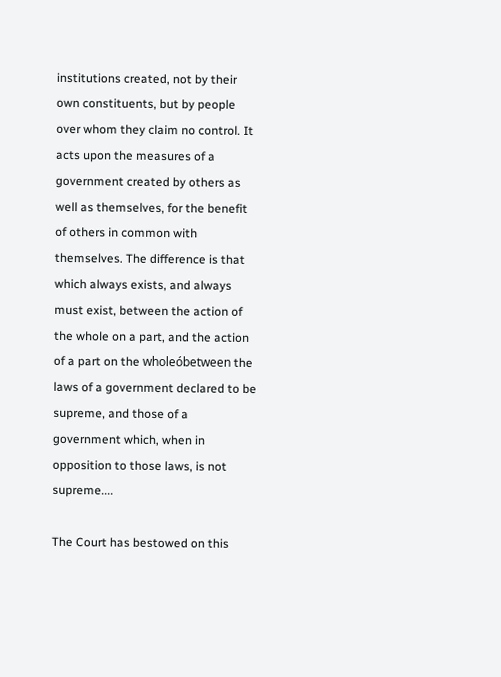institutions created, not by their own constituents, but by people over whom they claim no control. It acts upon the measures of a government created by others as well as themselves, for the benefit of others in common with themselves. The difference is that which always exists, and always must exist, between the action of the whole on a part, and the action of a part on the wholeóbetween the laws of a government declared to be supreme, and those of a government which, when in opposition to those laws, is not supreme....

The Court has bestowed on this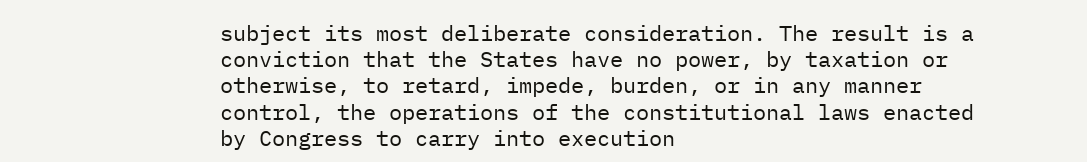subject its most deliberate consideration. The result is a conviction that the States have no power, by taxation or otherwise, to retard, impede, burden, or in any manner control, the operations of the constitutional laws enacted by Congress to carry into execution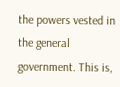the powers vested in the general government. This is,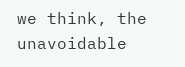we think, the unavoidable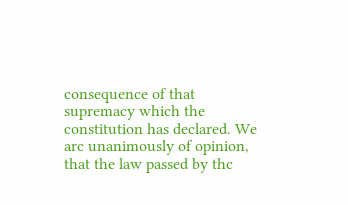consequence of that supremacy which the constitution has declared. We arc unanimously of opinion, that the law passed by thc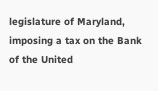legislature of Maryland, imposing a tax on the Bank of the United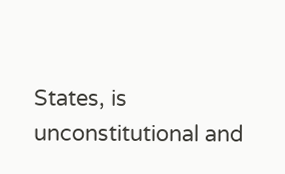States, is unconstitutional and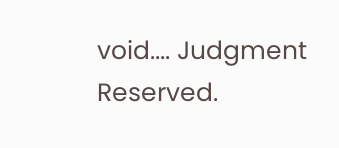void.... Judgment Reserved.